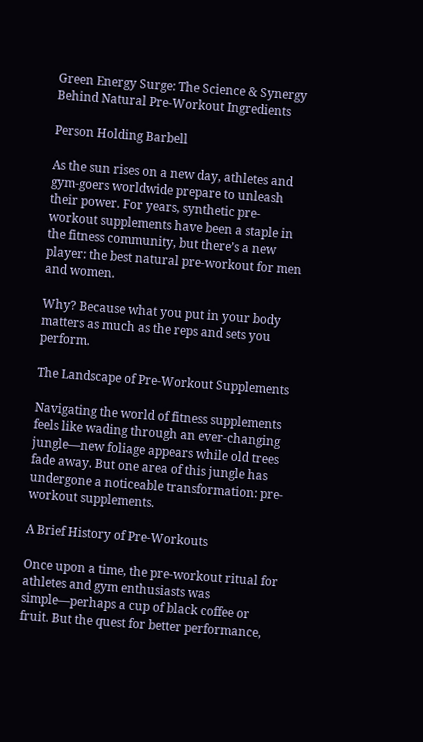Green Energy Surge: The Science & Synergy Behind Natural Pre-Workout Ingredients

Person Holding Barbell

As the sun rises on a new day, athletes and gym-goers worldwide prepare to unleash their power. For years, synthetic pre-workout supplements have been a staple in the fitness community, but there’s a new player: the best natural pre-workout for men and women.

Why? Because what you put in your body matters as much as the reps and sets you perform.

The Landscape of Pre-Workout Supplements

Navigating the world of fitness supplements feels like wading through an ever-changing jungle—new foliage appears while old trees fade away. But one area of this jungle has undergone a noticeable transformation: pre-workout supplements.

A Brief History of Pre-Workouts

Once upon a time, the pre-workout ritual for athletes and gym enthusiasts was simple—perhaps a cup of black coffee or fruit. But the quest for better performance,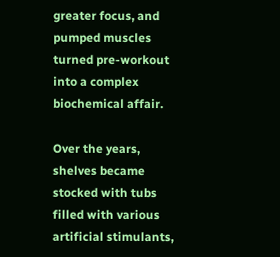greater focus, and pumped muscles turned pre-workout into a complex biochemical affair.

Over the years, shelves became stocked with tubs filled with various artificial stimulants,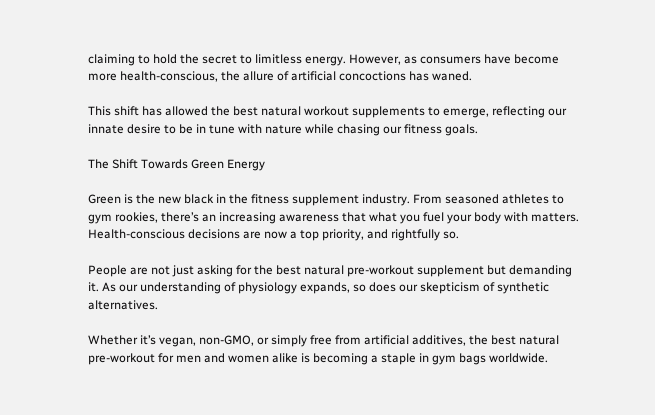claiming to hold the secret to limitless energy. However, as consumers have become more health-conscious, the allure of artificial concoctions has waned.

This shift has allowed the best natural workout supplements to emerge, reflecting our innate desire to be in tune with nature while chasing our fitness goals.

The Shift Towards Green Energy

Green is the new black in the fitness supplement industry. From seasoned athletes to gym rookies, there’s an increasing awareness that what you fuel your body with matters. Health-conscious decisions are now a top priority, and rightfully so.

People are not just asking for the best natural pre-workout supplement but demanding it. As our understanding of physiology expands, so does our skepticism of synthetic alternatives.

Whether it’s vegan, non-GMO, or simply free from artificial additives, the best natural pre-workout for men and women alike is becoming a staple in gym bags worldwide.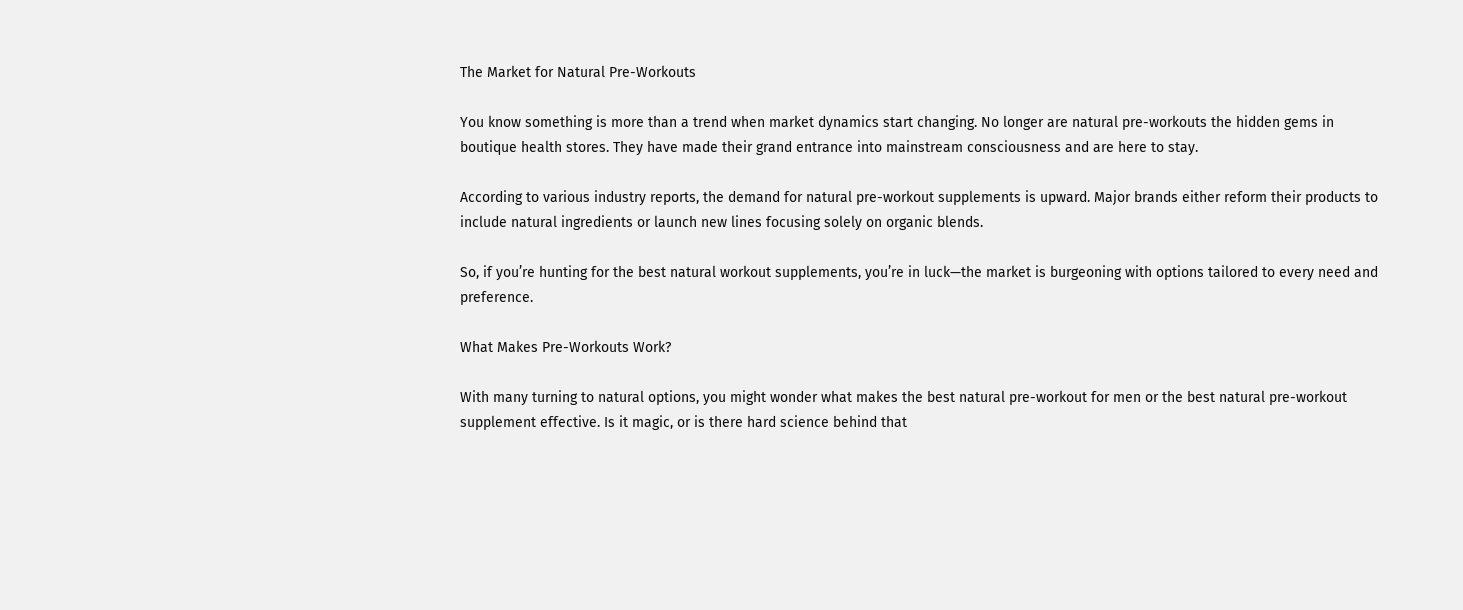The Market for Natural Pre-Workouts

You know something is more than a trend when market dynamics start changing. No longer are natural pre-workouts the hidden gems in boutique health stores. They have made their grand entrance into mainstream consciousness and are here to stay.

According to various industry reports, the demand for natural pre-workout supplements is upward. Major brands either reform their products to include natural ingredients or launch new lines focusing solely on organic blends.

So, if you’re hunting for the best natural workout supplements, you’re in luck—the market is burgeoning with options tailored to every need and preference.

What Makes Pre-Workouts Work?

With many turning to natural options, you might wonder what makes the best natural pre-workout for men or the best natural pre-workout supplement effective. Is it magic, or is there hard science behind that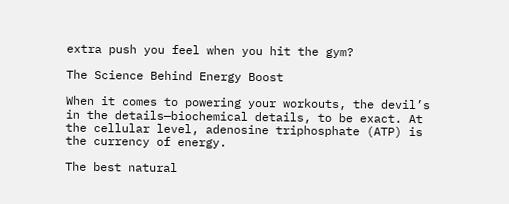extra push you feel when you hit the gym?

The Science Behind Energy Boost

When it comes to powering your workouts, the devil’s in the details—biochemical details, to be exact. At the cellular level, adenosine triphosphate (ATP) is the currency of energy.

The best natural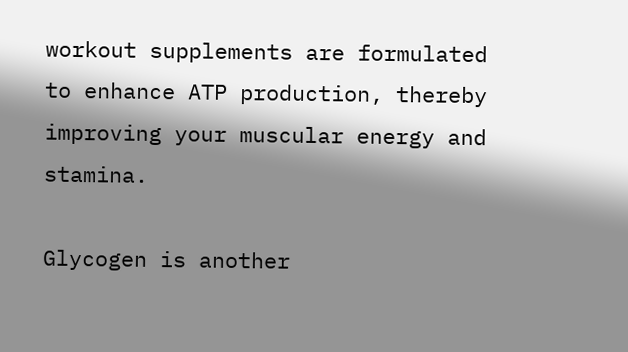workout supplements are formulated to enhance ATP production, thereby improving your muscular energy and stamina.

Glycogen is another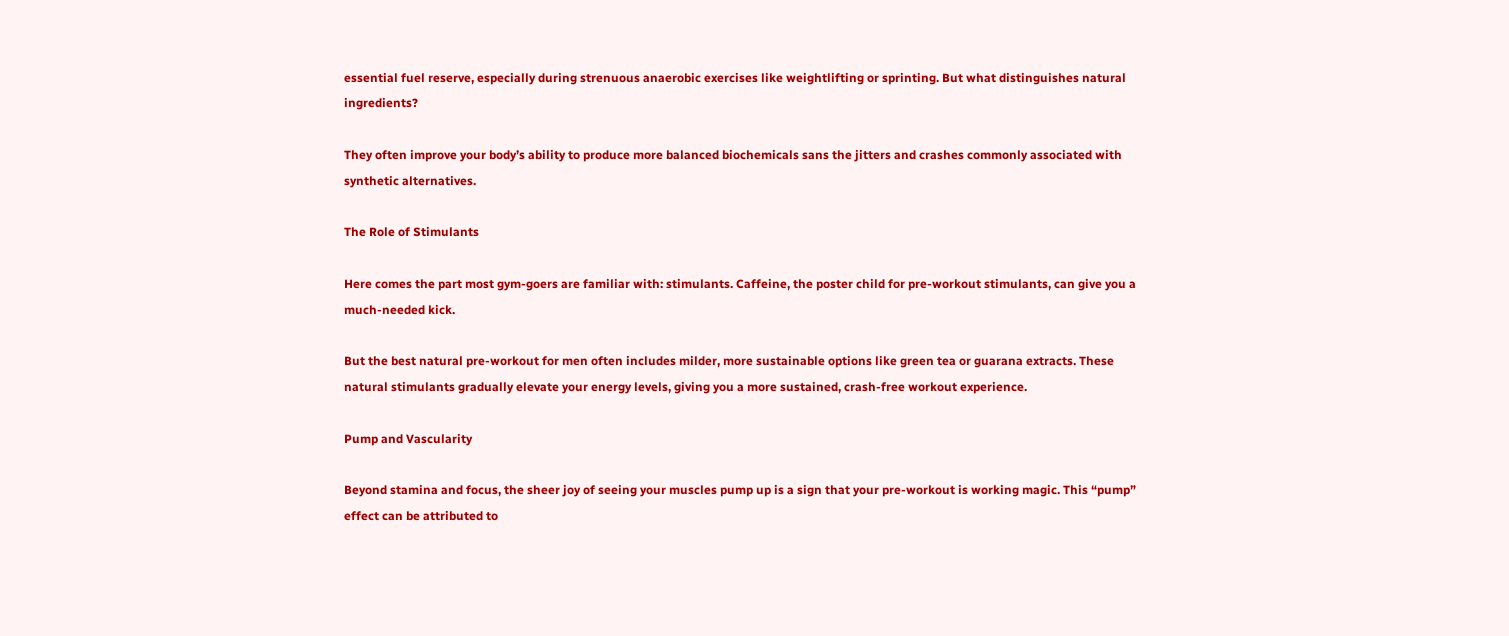essential fuel reserve, especially during strenuous anaerobic exercises like weightlifting or sprinting. But what distinguishes natural ingredients?

They often improve your body’s ability to produce more balanced biochemicals sans the jitters and crashes commonly associated with synthetic alternatives.

The Role of Stimulants

Here comes the part most gym-goers are familiar with: stimulants. Caffeine, the poster child for pre-workout stimulants, can give you a much-needed kick.

But the best natural pre-workout for men often includes milder, more sustainable options like green tea or guarana extracts. These natural stimulants gradually elevate your energy levels, giving you a more sustained, crash-free workout experience.

Pump and Vascularity

Beyond stamina and focus, the sheer joy of seeing your muscles pump up is a sign that your pre-workout is working magic. This “pump” effect can be attributed to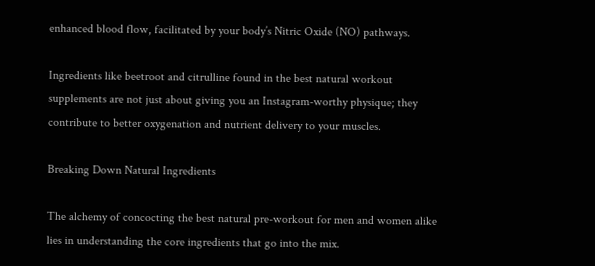enhanced blood flow, facilitated by your body’s Nitric Oxide (NO) pathways.

Ingredients like beetroot and citrulline found in the best natural workout supplements are not just about giving you an Instagram-worthy physique; they contribute to better oxygenation and nutrient delivery to your muscles.

Breaking Down Natural Ingredients

The alchemy of concocting the best natural pre-workout for men and women alike lies in understanding the core ingredients that go into the mix.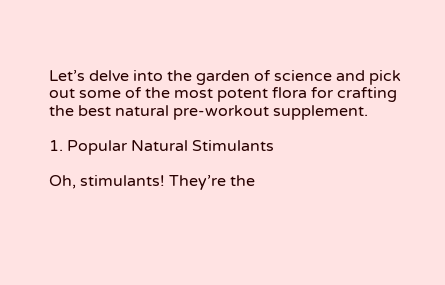Let’s delve into the garden of science and pick out some of the most potent flora for crafting the best natural pre-workout supplement.

1. Popular Natural Stimulants

Oh, stimulants! They’re the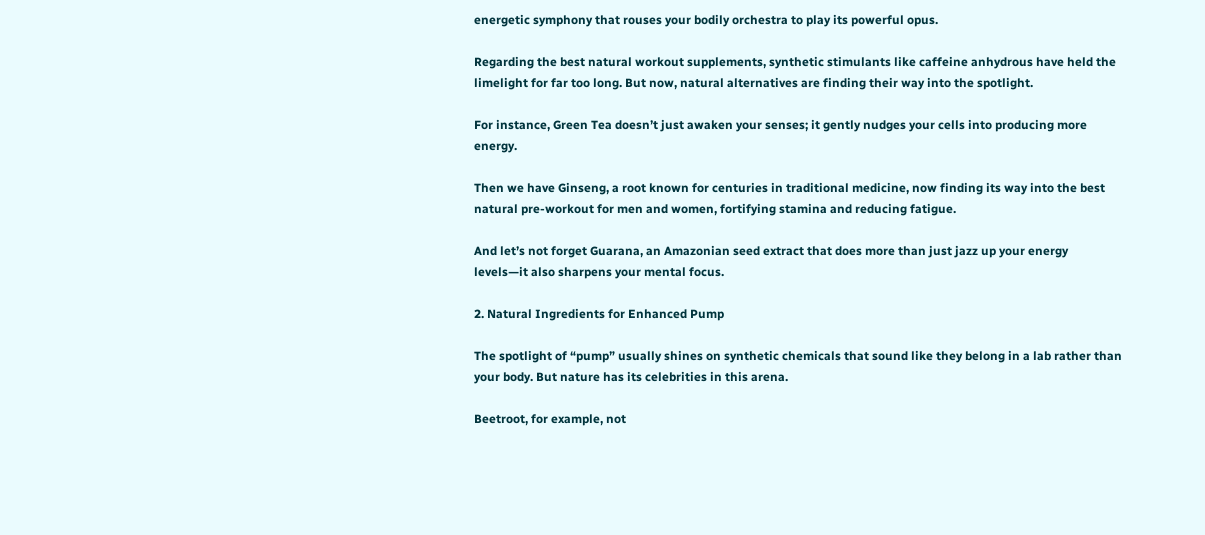energetic symphony that rouses your bodily orchestra to play its powerful opus.

Regarding the best natural workout supplements, synthetic stimulants like caffeine anhydrous have held the limelight for far too long. But now, natural alternatives are finding their way into the spotlight.

For instance, Green Tea doesn’t just awaken your senses; it gently nudges your cells into producing more energy.

Then we have Ginseng, a root known for centuries in traditional medicine, now finding its way into the best natural pre-workout for men and women, fortifying stamina and reducing fatigue.

And let’s not forget Guarana, an Amazonian seed extract that does more than just jazz up your energy levels—it also sharpens your mental focus.

2. Natural Ingredients for Enhanced Pump

The spotlight of “pump” usually shines on synthetic chemicals that sound like they belong in a lab rather than your body. But nature has its celebrities in this arena.

Beetroot, for example, not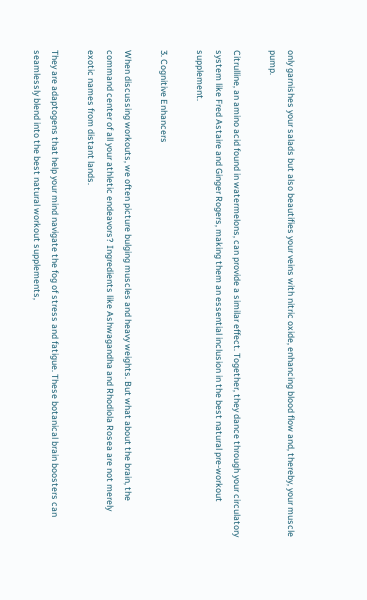only garnishes your salads but also beautifies your veins with nitric oxide, enhancing blood flow and, thereby, your muscle pump.

Citrulline, an amino acid found in watermelons, can provide a similar effect. Together, they dance through your circulatory system like Fred Astaire and Ginger Rogers, making them an essential inclusion in the best natural pre-workout supplement.

3. Cognitive Enhancers

When discussing workouts, we often picture bulging muscles and heavy weights. But what about the brain, the command center of all your athletic endeavors? Ingredients like Ashwagandha and Rhodiola Rosea are not merely exotic names from distant lands.

They are adaptogens that help your mind navigate the fog of stress and fatigue. These botanical brain boosters can seamlessly blend into the best natural workout supplements,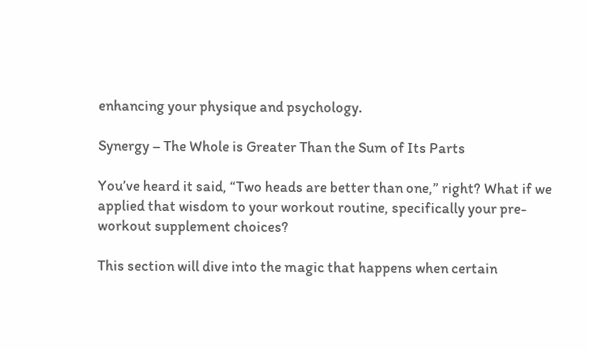enhancing your physique and psychology.

Synergy – The Whole is Greater Than the Sum of Its Parts

You’ve heard it said, “Two heads are better than one,” right? What if we applied that wisdom to your workout routine, specifically your pre-workout supplement choices?

This section will dive into the magic that happens when certain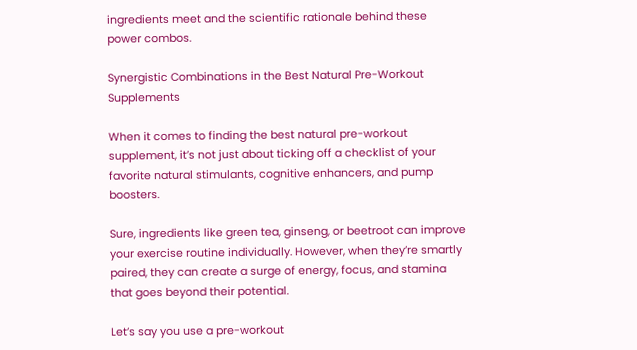ingredients meet and the scientific rationale behind these power combos.

Synergistic Combinations in the Best Natural Pre-Workout Supplements

When it comes to finding the best natural pre-workout supplement, it’s not just about ticking off a checklist of your favorite natural stimulants, cognitive enhancers, and pump boosters.

Sure, ingredients like green tea, ginseng, or beetroot can improve your exercise routine individually. However, when they’re smartly paired, they can create a surge of energy, focus, and stamina that goes beyond their potential.

Let’s say you use a pre-workout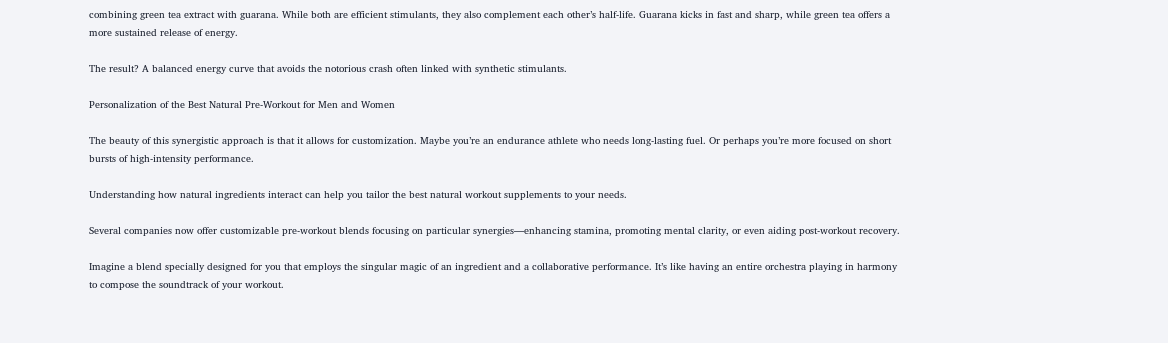combining green tea extract with guarana. While both are efficient stimulants, they also complement each other’s half-life. Guarana kicks in fast and sharp, while green tea offers a more sustained release of energy.

The result? A balanced energy curve that avoids the notorious crash often linked with synthetic stimulants.

Personalization of the Best Natural Pre-Workout for Men and Women

The beauty of this synergistic approach is that it allows for customization. Maybe you’re an endurance athlete who needs long-lasting fuel. Or perhaps you’re more focused on short bursts of high-intensity performance.

Understanding how natural ingredients interact can help you tailor the best natural workout supplements to your needs.

Several companies now offer customizable pre-workout blends focusing on particular synergies—enhancing stamina, promoting mental clarity, or even aiding post-workout recovery.

Imagine a blend specially designed for you that employs the singular magic of an ingredient and a collaborative performance. It’s like having an entire orchestra playing in harmony to compose the soundtrack of your workout.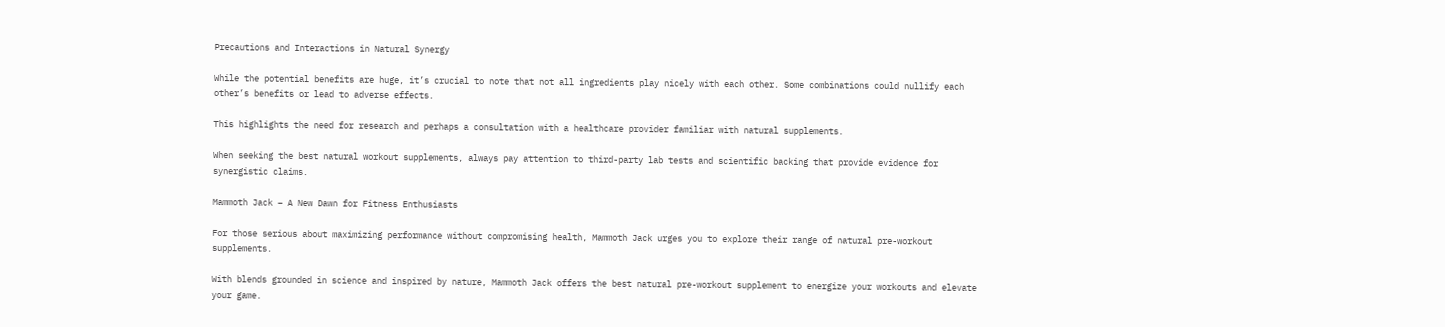Precautions and Interactions in Natural Synergy

While the potential benefits are huge, it’s crucial to note that not all ingredients play nicely with each other. Some combinations could nullify each other’s benefits or lead to adverse effects.

This highlights the need for research and perhaps a consultation with a healthcare provider familiar with natural supplements.

When seeking the best natural workout supplements, always pay attention to third-party lab tests and scientific backing that provide evidence for synergistic claims.

Mammoth Jack – A New Dawn for Fitness Enthusiasts

For those serious about maximizing performance without compromising health, Mammoth Jack urges you to explore their range of natural pre-workout supplements.

With blends grounded in science and inspired by nature, Mammoth Jack offers the best natural pre-workout supplement to energize your workouts and elevate your game.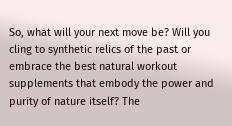So, what will your next move be? Will you cling to synthetic relics of the past or embrace the best natural workout supplements that embody the power and purity of nature itself? The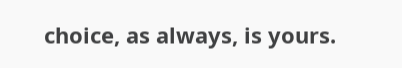choice, as always, is yours.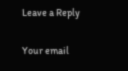Leave a Reply

Your email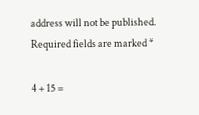address will not be published. Required fields are marked *

4 + 15 =